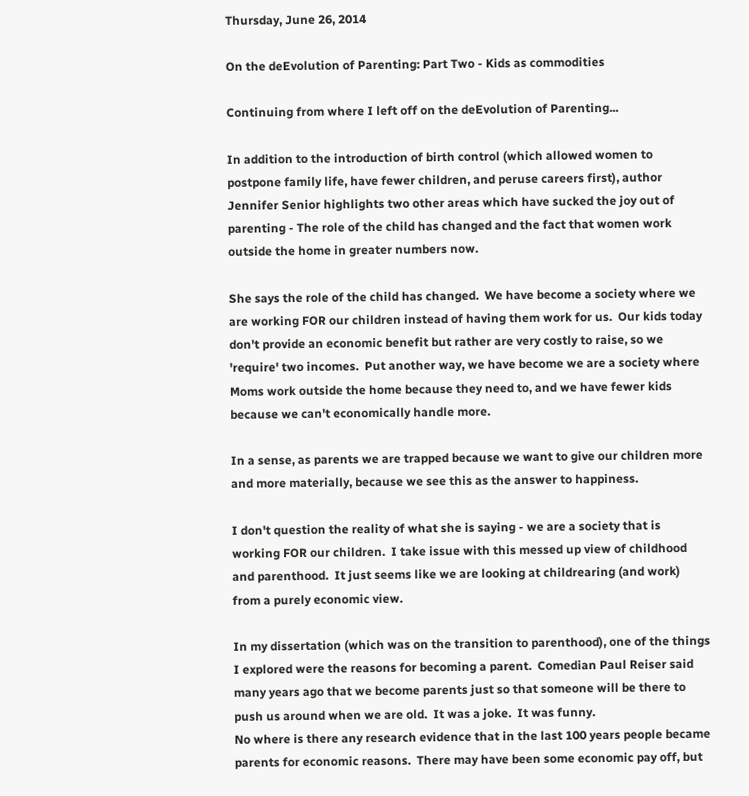Thursday, June 26, 2014

On the deEvolution of Parenting: Part Two - Kids as commodities

Continuing from where I left off on the deEvolution of Parenting...

In addition to the introduction of birth control (which allowed women to postpone family life, have fewer children, and peruse careers first), author Jennifer Senior highlights two other areas which have sucked the joy out of parenting - The role of the child has changed and the fact that women work outside the home in greater numbers now.

She says the role of the child has changed.  We have become a society where we are working FOR our children instead of having them work for us.  Our kids today don't provide an economic benefit but rather are very costly to raise, so we 'require' two incomes.  Put another way, we have become we are a society where Moms work outside the home because they need to, and we have fewer kids because we can't economically handle more.

In a sense, as parents we are trapped because we want to give our children more and more materially, because we see this as the answer to happiness.

I don't question the reality of what she is saying - we are a society that is working FOR our children.  I take issue with this messed up view of childhood and parenthood.  It just seems like we are looking at childrearing (and work) from a purely economic view.

In my dissertation (which was on the transition to parenthood), one of the things I explored were the reasons for becoming a parent.  Comedian Paul Reiser said many years ago that we become parents just so that someone will be there to push us around when we are old.  It was a joke.  It was funny.
No where is there any research evidence that in the last 100 years people became parents for economic reasons.  There may have been some economic pay off, but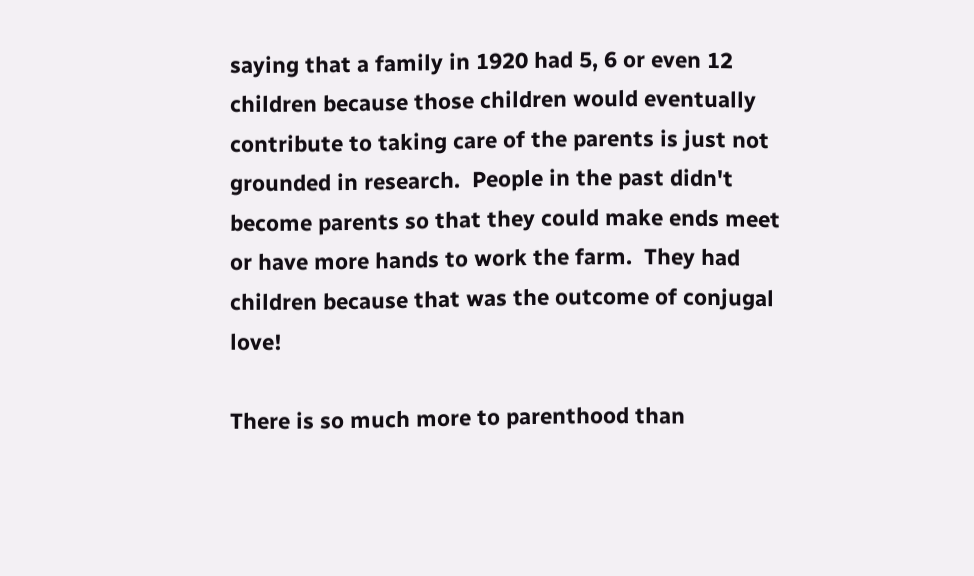saying that a family in 1920 had 5, 6 or even 12 children because those children would eventually contribute to taking care of the parents is just not grounded in research.  People in the past didn't  become parents so that they could make ends meet or have more hands to work the farm.  They had children because that was the outcome of conjugal love!

There is so much more to parenthood than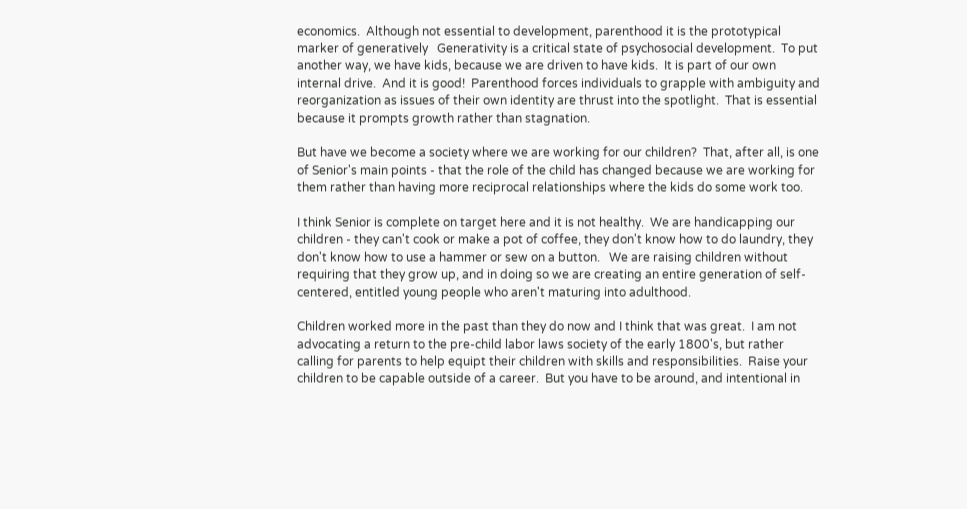economics.  Although not essential to development, parenthood it is the prototypical marker of generatively   Generativity is a critical state of psychosocial development.  To put another way, we have kids, because we are driven to have kids.  It is part of our own internal drive.  And it is good!  Parenthood forces individuals to grapple with ambiguity and reorganization as issues of their own identity are thrust into the spotlight.  That is essential because it prompts growth rather than stagnation.

But have we become a society where we are working for our children?  That, after all, is one of Senior's main points - that the role of the child has changed because we are working for them rather than having more reciprocal relationships where the kids do some work too.

I think Senior is complete on target here and it is not healthy.  We are handicapping our children - they can't cook or make a pot of coffee, they don't know how to do laundry, they don't know how to use a hammer or sew on a button.   We are raising children without requiring that they grow up, and in doing so we are creating an entire generation of self-centered, entitled young people who aren't maturing into adulthood.

Children worked more in the past than they do now and I think that was great.  I am not advocating a return to the pre-child labor laws society of the early 1800's, but rather calling for parents to help equipt their children with skills and responsibilities.  Raise your children to be capable outside of a career.  But you have to be around, and intentional in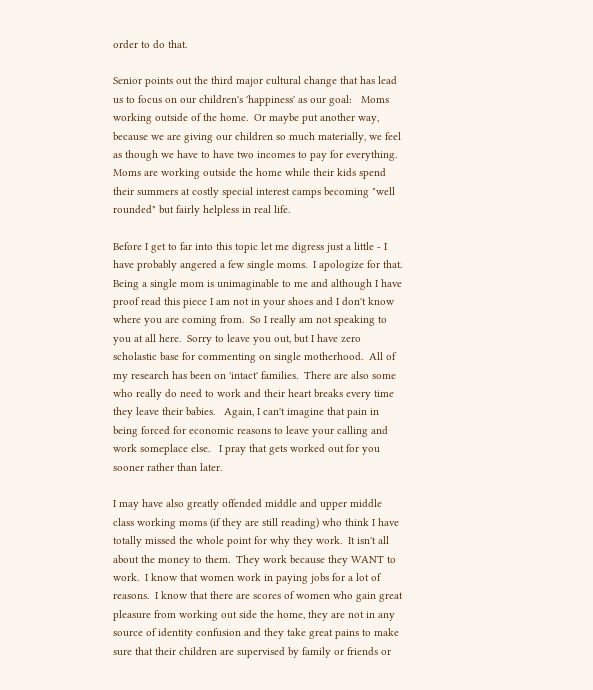order to do that.

Senior points out the third major cultural change that has lead us to focus on our children's 'happiness' as our goal:   Moms working outside of the home.  Or maybe put another way, because we are giving our children so much materially, we feel as though we have to have two incomes to pay for everything.  Moms are working outside the home while their kids spend their summers at costly special interest camps becoming "well rounded" but fairly helpless in real life.

Before I get to far into this topic let me digress just a little - I have probably angered a few single moms.  I apologize for that.  Being a single mom is unimaginable to me and although I have proof read this piece I am not in your shoes and I don't know where you are coming from.  So I really am not speaking to you at all here.  Sorry to leave you out, but I have zero scholastic base for commenting on single motherhood.  All of my research has been on 'intact' families.  There are also some who really do need to work and their heart breaks every time they leave their babies.   Again, I can't imagine that pain in being forced for economic reasons to leave your calling and work someplace else.   I pray that gets worked out for you sooner rather than later.

I may have also greatly offended middle and upper middle class working moms (if they are still reading) who think I have totally missed the whole point for why they work.  It isn't all about the money to them.  They work because they WANT to work.  I know that women work in paying jobs for a lot of reasons.  I know that there are scores of women who gain great pleasure from working out side the home, they are not in any source of identity confusion and they take great pains to make sure that their children are supervised by family or friends or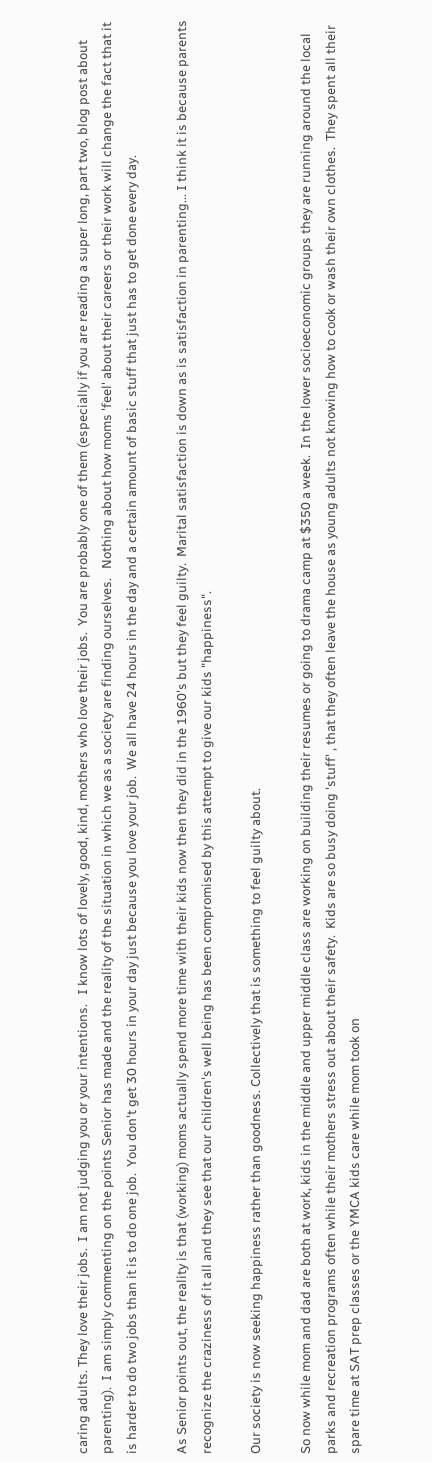caring adults. They love their jobs.  I am not judging you or your intentions.   I know lots of lovely, good, kind, mothers who love their jobs.  You are probably one of them (especially if you are reading a super long, part two, blog post about parenting).  I am simply commenting on the points Senior has made and the reality of the situation in which we as a society are finding ourselves.   Nothing about how moms 'feel' about their careers or their work will change the fact that it is harder to do two jobs than it is to do one job.  You don't get 30 hours in your day just because you love your job.  We all have 24 hours in the day and a certain amount of basic stuff that just has to get done every day.

As Senior points out, the reality is that (working) moms actually spend more time with their kids now then they did in the 1960's but they feel guilty.  Marital satisfaction is down as is satisfaction in parenting... I think it is because parents recognize the craziness of it all and they see that our children's well being has been compromised by this attempt to give our kids "happiness".

Our society is now seeking happiness rather than goodness. Collectively that is something to feel guilty about.

So now while mom and dad are both at work, kids in the middle and upper middle class are working on building their resumes or going to drama camp at $350 a week.  In the lower socioeconomic groups they are running around the local parks and recreation programs often while their mothers stress out about their safety.  Kids are so busy doing 'stuff' , that they often leave the house as young adults not knowing how to cook or wash their own clothes.  They spent all their spare time at SAT prep classes or the YMCA kids care while mom took on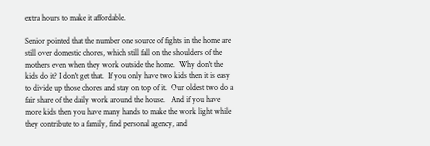extra hours to make it affordable.

Senior pointed that the number one source of fights in the home are still over domestic chores, which still fall on the shoulders of the mothers even when they work outside the home.  Why don't the kids do it? I don't get that.  If you only have two kids then it is easy to divide up those chores and stay on top of it.  Our oldest two do a fair share of the daily work around the house.   And if you have more kids then you have many hands to make the work light while they contribute to a family, find personal agency, and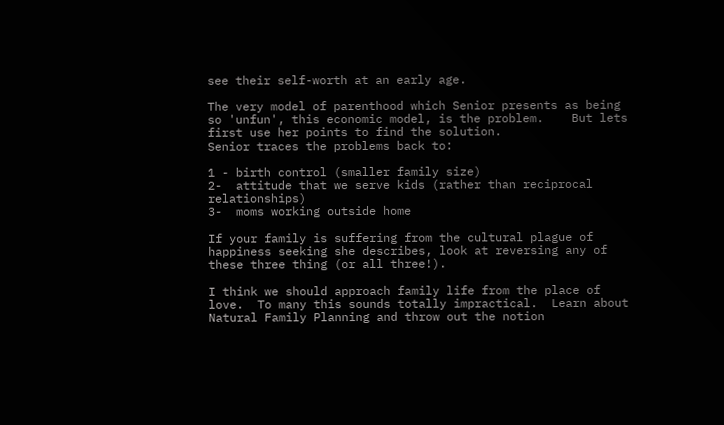see their self-worth at an early age.

The very model of parenthood which Senior presents as being so 'unfun', this economic model, is the problem.    But lets first use her points to find the solution.
Senior traces the problems back to:

1 - birth control (smaller family size)
2-  attitude that we serve kids (rather than reciprocal relationships)
3-  moms working outside home

If your family is suffering from the cultural plague of happiness seeking she describes, look at reversing any of these three thing (or all three!).

I think we should approach family life from the place of love.  To many this sounds totally impractical.  Learn about Natural Family Planning and throw out the notion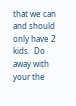that we can and should only have 2 kids.  Do away with your the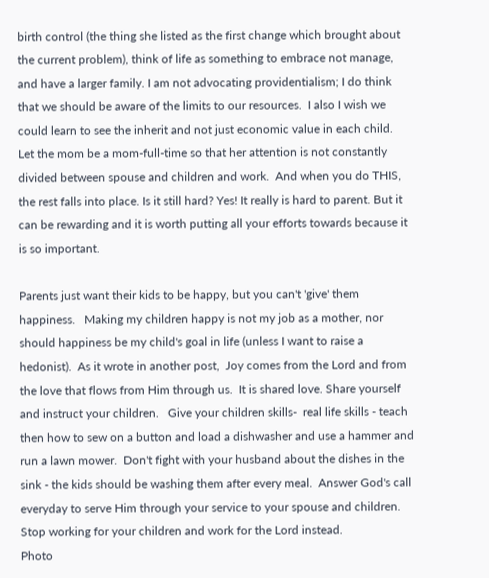birth control (the thing she listed as the first change which brought about the current problem), think of life as something to embrace not manage, and have a larger family. I am not advocating providentialism; I do think that we should be aware of the limits to our resources.  I also I wish we could learn to see the inherit and not just economic value in each child.  Let the mom be a mom-full-time so that her attention is not constantly divided between spouse and children and work.  And when you do THIS, the rest falls into place. Is it still hard? Yes! It really is hard to parent. But it can be rewarding and it is worth putting all your efforts towards because it is so important.

Parents just want their kids to be happy, but you can't 'give' them happiness.   Making my children happy is not my job as a mother, nor should happiness be my child's goal in life (unless I want to raise a hedonist).  As it wrote in another post,  Joy comes from the Lord and from the love that flows from Him through us.  It is shared love. Share yourself and instruct your children.   Give your children skills-  real life skills - teach then how to sew on a button and load a dishwasher and use a hammer and run a lawn mower.  Don't fight with your husband about the dishes in the sink - the kids should be washing them after every meal.  Answer God's call everyday to serve Him through your service to your spouse and children. Stop working for your children and work for the Lord instead.
Photo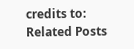credits to:
Related Posts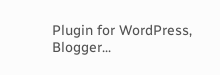Plugin for WordPress, Blogger...